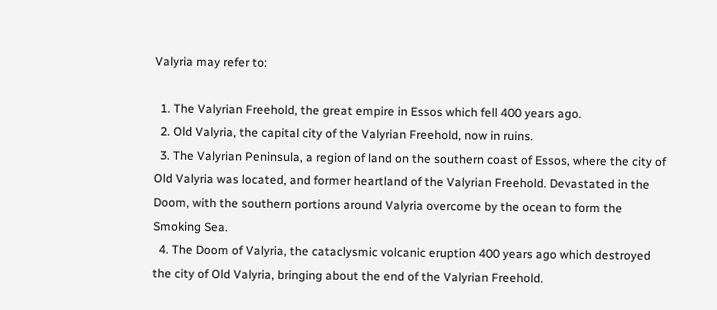Valyria may refer to:

  1. The Valyrian Freehold, the great empire in Essos which fell 400 years ago.
  2. Old Valyria, the capital city of the Valyrian Freehold, now in ruins.
  3. The Valyrian Peninsula, a region of land on the southern coast of Essos, where the city of Old Valyria was located, and former heartland of the Valyrian Freehold. Devastated in the Doom, with the southern portions around Valyria overcome by the ocean to form the Smoking Sea.
  4. The Doom of Valyria, the cataclysmic volcanic eruption 400 years ago which destroyed the city of Old Valyria, bringing about the end of the Valyrian Freehold.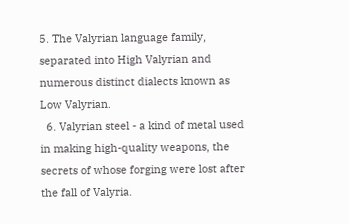5. The Valyrian language family, separated into High Valyrian and numerous distinct dialects known as Low Valyrian.
  6. Valyrian steel - a kind of metal used in making high-quality weapons, the secrets of whose forging were lost after the fall of Valyria.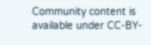Community content is available under CC-BY-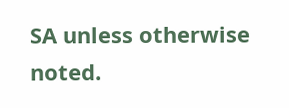SA unless otherwise noted.